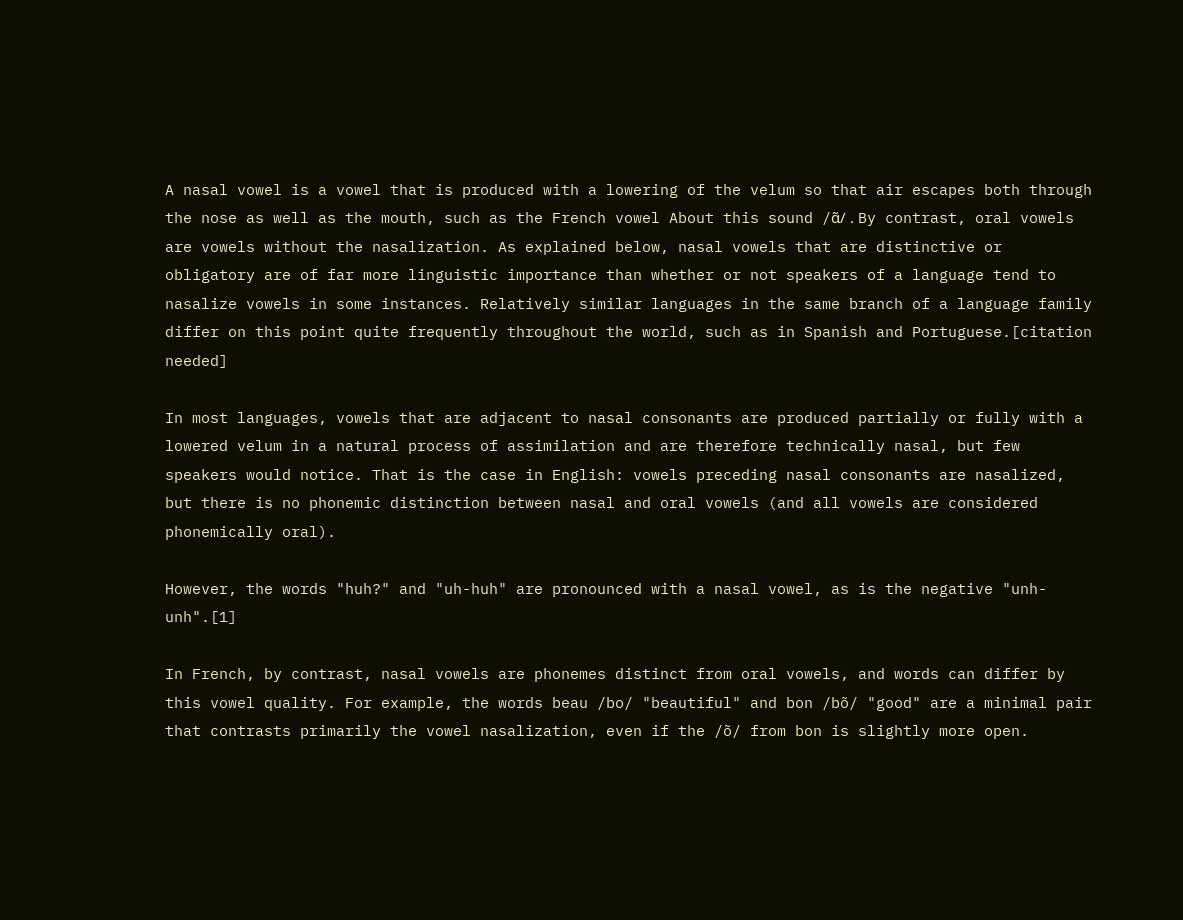A nasal vowel is a vowel that is produced with a lowering of the velum so that air escapes both through the nose as well as the mouth, such as the French vowel About this sound /ɑ̃/ . By contrast, oral vowels are vowels without the nasalization. As explained below, nasal vowels that are distinctive or obligatory are of far more linguistic importance than whether or not speakers of a language tend to nasalize vowels in some instances. Relatively similar languages in the same branch of a language family differ on this point quite frequently throughout the world, such as in Spanish and Portuguese.[citation needed]

In most languages, vowels that are adjacent to nasal consonants are produced partially or fully with a lowered velum in a natural process of assimilation and are therefore technically nasal, but few speakers would notice. That is the case in English: vowels preceding nasal consonants are nasalized, but there is no phonemic distinction between nasal and oral vowels (and all vowels are considered phonemically oral).

However, the words "huh?" and "uh-huh" are pronounced with a nasal vowel, as is the negative "unh-unh".[1]

In French, by contrast, nasal vowels are phonemes distinct from oral vowels, and words can differ by this vowel quality. For example, the words beau /bo/ "beautiful" and bon /bõ/ "good" are a minimal pair that contrasts primarily the vowel nasalization, even if the /õ/ from bon is slightly more open.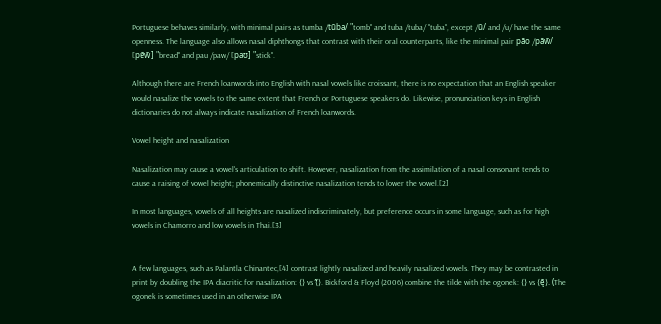Portuguese behaves similarly, with minimal pairs as tumba /tũba/ "tomb" and tuba /tuba/ "tuba", except /ũ/ and /u/ have the same openness. The language also allows nasal diphthongs that contrast with their oral counterparts, like the minimal pair pão /pãw̃/ [pɐ̃w̃] "bread" and pau /paw/ [paʊ] "stick".

Although there are French loanwords into English with nasal vowels like croissant, there is no expectation that an English speaker would nasalize the vowels to the same extent that French or Portuguese speakers do. Likewise, pronunciation keys in English dictionaries do not always indicate nasalization of French loanwords.

Vowel height and nasalization

Nasalization may cause a vowel's articulation to shift. However, nasalization from the assimilation of a nasal consonant tends to cause a raising of vowel height; phonemically distinctive nasalization tends to lower the vowel.[2]

In most languages, vowels of all heights are nasalized indiscriminately, but preference occurs in some language, such as for high vowels in Chamorro and low vowels in Thai.[3]


A few languages, such as Palantla Chinantec,[4] contrast lightly nasalized and heavily nasalized vowels. They may be contrasted in print by doubling the IPA diacritic for nasalization: ⟨⟩ vs ⟨̃⟩. Bickford & Floyd (2006) combine the tilde with the ogonek: ⟨⟩ vs ⟨ę̃⟩. (The ogonek is sometimes used in an otherwise IPA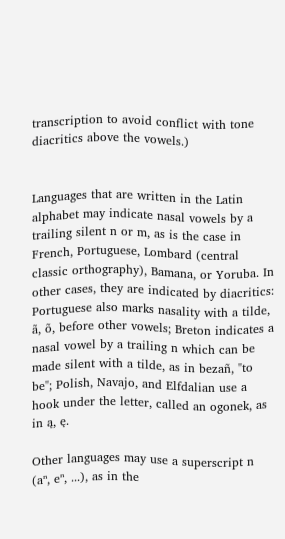transcription to avoid conflict with tone diacritics above the vowels.)


Languages that are written in the Latin alphabet may indicate nasal vowels by a trailing silent n or m, as is the case in French, Portuguese, Lombard (central classic orthography), Bamana, or Yoruba. In other cases, they are indicated by diacritics: Portuguese also marks nasality with a tilde, ã, õ, before other vowels; Breton indicates a nasal vowel by a trailing n which can be made silent with a tilde, as in bezañ, "to be"; Polish, Navajo, and Elfdalian use a hook under the letter, called an ogonek, as in ą, ę.

Other languages may use a superscript n (aⁿ, eⁿ, ...), as in the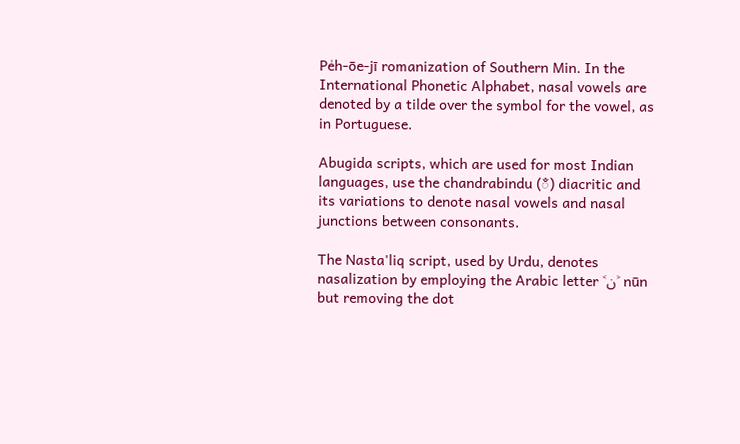Pe̍h-ōe-jī romanization of Southern Min. In the International Phonetic Alphabet, nasal vowels are denoted by a tilde over the symbol for the vowel, as in Portuguese.

Abugida scripts, which are used for most Indian languages, use the chandrabindu (◌̐) diacritic and its variations to denote nasal vowels and nasal junctions between consonants.

The Nasta'liq script, used by Urdu, denotes nasalization by employing the Arabic letter ˂ن˃ nūn but removing the dot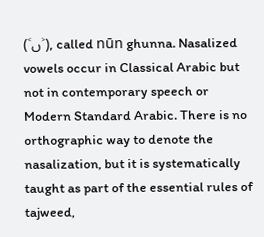(˂ں˃), called nūn ghunna. Nasalized vowels occur in Classical Arabic but not in contemporary speech or Modern Standard Arabic. There is no orthographic way to denote the nasalization, but it is systematically taught as part of the essential rules of tajweed,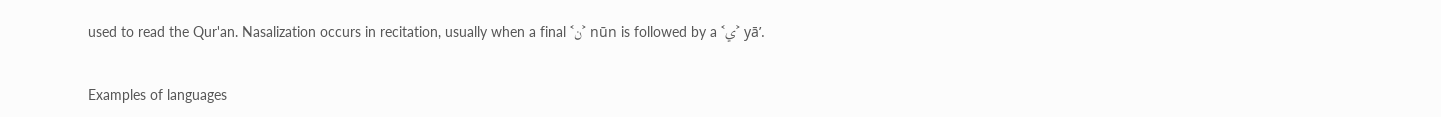used to read the Qur'an. Nasalization occurs in recitation, usually when a final ˂ن˃ nūn is followed by a ˂ي˃ yāʼ.

Examples of languages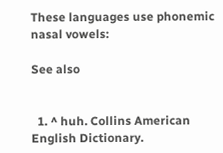These languages use phonemic nasal vowels:

See also


  1. ^ huh. Collins American English Dictionary.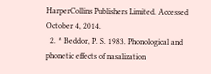HarperCollins Publishers Limited. Accessed October 4, 2014.
  2. ^ Beddor, P. S. 1983. Phonological and phonetic effects of nasalization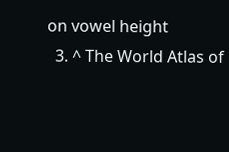on vowel height
  3. ^ The World Atlas of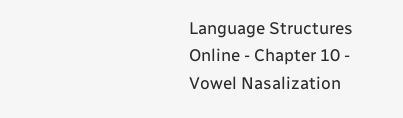Language Structures Online - Chapter 10 - Vowel Nasalization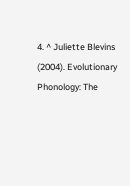4. ^ Juliette Blevins (2004). Evolutionary Phonology: The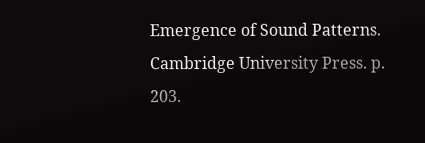Emergence of Sound Patterns. Cambridge University Press. p. 203.